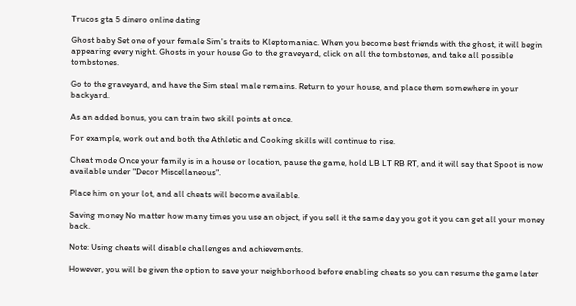Trucos gta 5 dinero online dating

Ghost baby Set one of your female Sim's traits to Kleptomaniac. When you become best friends with the ghost, it will begin appearing every night. Ghosts in your house Go to the graveyard, click on all the tombstones, and take all possible tombstones.

Go to the graveyard, and have the Sim steal male remains. Return to your house, and place them somewhere in your backyard.

As an added bonus, you can train two skill points at once.

For example, work out and both the Athletic and Cooking skills will continue to rise.

Cheat mode Once your family is in a house or location, pause the game, hold LB LT RB RT, and it will say that Spoot is now available under "Decor Miscellaneous".

Place him on your lot, and all cheats will become available.

Saving money No matter how many times you use an object, if you sell it the same day you got it you can get all your money back.

Note: Using cheats will disable challenges and achievements.

However, you will be given the option to save your neighborhood before enabling cheats so you can resume the game later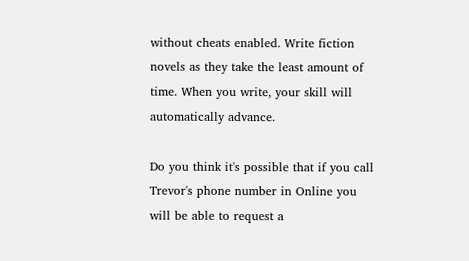without cheats enabled. Write fiction novels as they take the least amount of time. When you write, your skill will automatically advance.

Do you think it's possible that if you call Trevor's phone number in Online you will be able to request a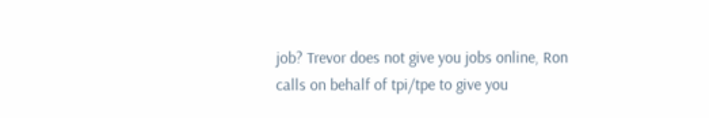job? Trevor does not give you jobs online, Ron calls on behalf of tpi/tpe to give you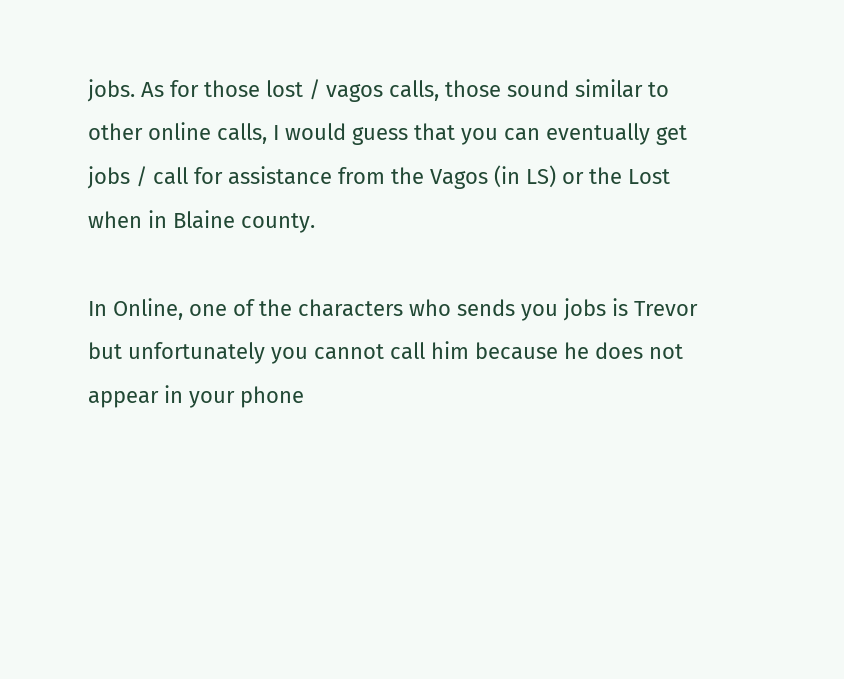jobs. As for those lost / vagos calls, those sound similar to other online calls, I would guess that you can eventually get jobs / call for assistance from the Vagos (in LS) or the Lost when in Blaine county.

In Online, one of the characters who sends you jobs is Trevor but unfortunately you cannot call him because he does not appear in your phone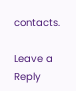contacts.

Leave a Reply